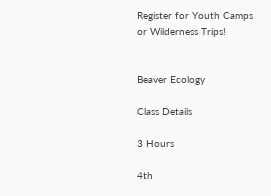Register for Youth Camps or Wilderness Trips!


Beaver Ecology

Class Details

3 Hours

4th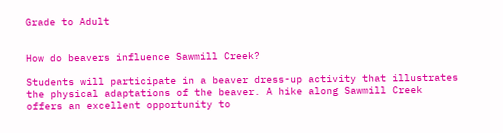Grade to Adult


How do beavers influence Sawmill Creek?

Students will participate in a beaver dress-up activity that illustrates the physical adaptations of the beaver. A hike along Sawmill Creek offers an excellent opportunity to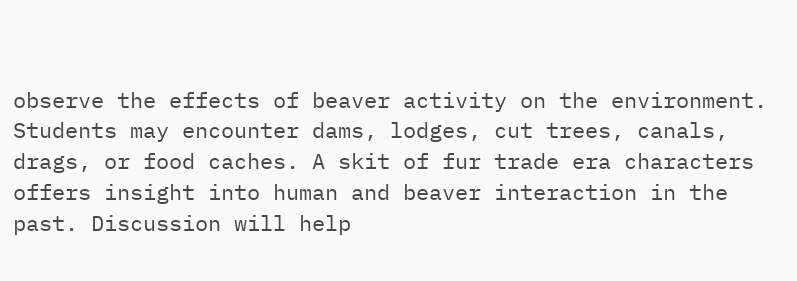observe the effects of beaver activity on the environment. Students may encounter dams, lodges, cut trees, canals, drags, or food caches. A skit of fur trade era characters offers insight into human and beaver interaction in the past. Discussion will help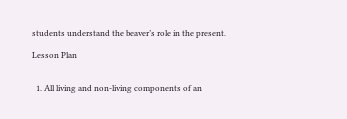students understand the beaver’s role in the present.

Lesson Plan


  1. All living and non-living components of an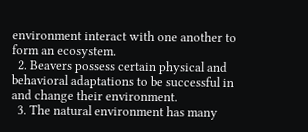environment interact with one another to form an ecosystem.
  2. Beavers possess certain physical and behavioral adaptations to be successful in and change their environment.
  3. The natural environment has many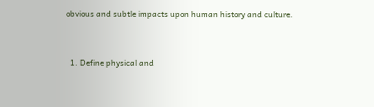obvious and subtle impacts upon human history and culture.


  1. Define physical and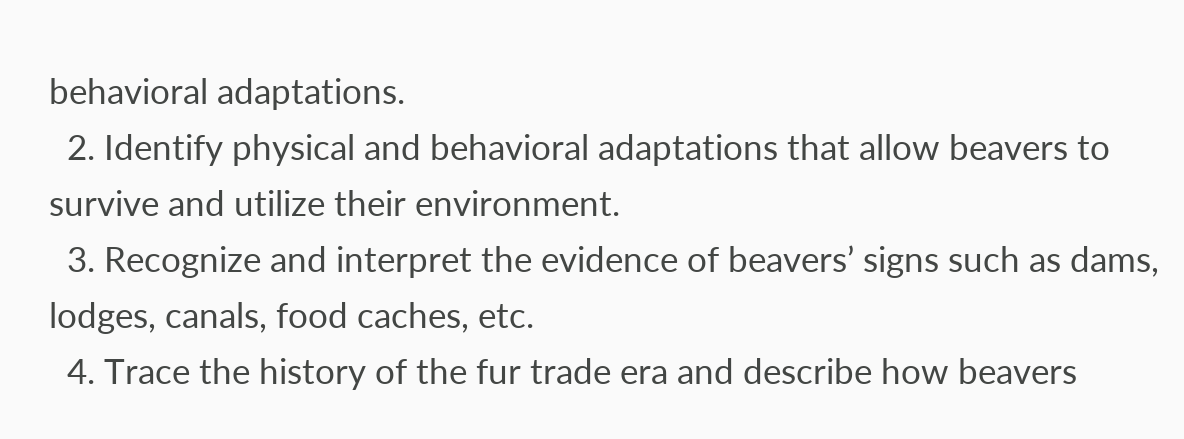behavioral adaptations.
  2. Identify physical and behavioral adaptations that allow beavers to survive and utilize their environment.
  3. Recognize and interpret the evidence of beavers’ signs such as dams, lodges, canals, food caches, etc.
  4. Trace the history of the fur trade era and describe how beavers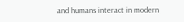and humans interact in modern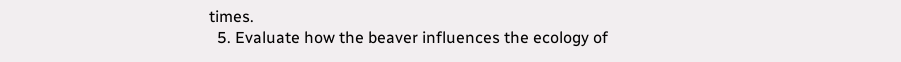times.
  5. Evaluate how the beaver influences the ecology of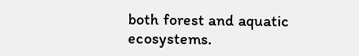both forest and aquatic ecosystems.